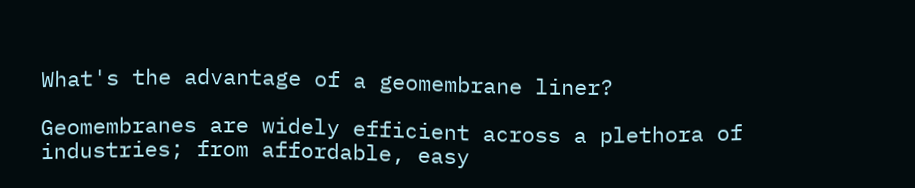What's the advantage of a geomembrane liner?

Geomembranes are widely efficient across a plethora of industries; from affordable, easy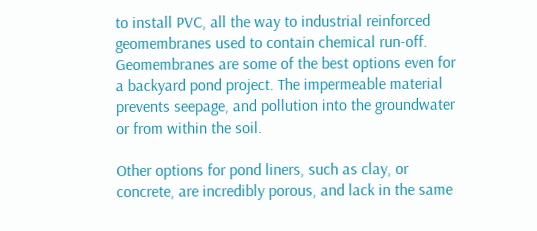to install PVC, all the way to industrial reinforced geomembranes used to contain chemical run-off. Geomembranes are some of the best options even for a backyard pond project. The impermeable material prevents seepage, and pollution into the groundwater or from within the soil.

Other options for pond liners, such as clay, or concrete, are incredibly porous, and lack in the same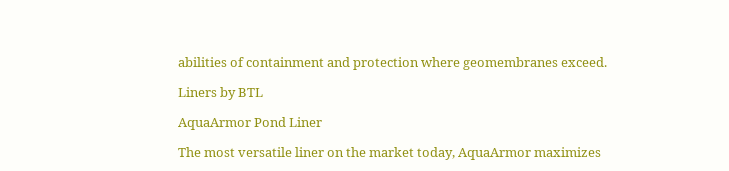abilities of containment and protection where geomembranes exceed.

Liners by BTL

AquaArmor Pond Liner

The most versatile liner on the market today, AquaArmor maximizes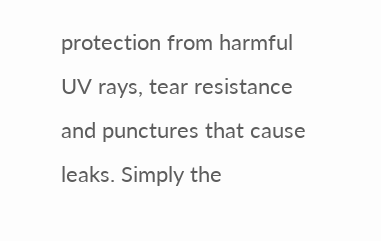protection from harmful UV rays, tear resistance and punctures that cause leaks. Simply the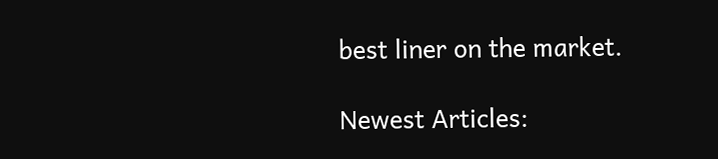best liner on the market.

Newest Articles: